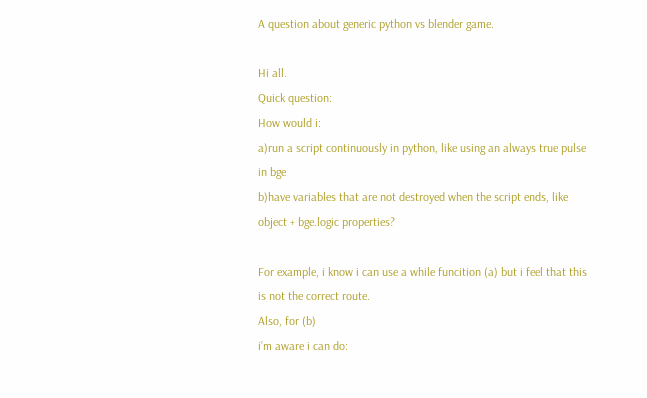A question about generic python vs blender game.

Hi all.
Quick question:
How would i:
a)run a script continuously in python, like using an always true pulse in bge
b)have variables that are not destroyed when the script ends, like object + bge.logic properties?

For example, i know i can use a while funcition (a) but i feel that this is not the correct route.
Also, for (b)
i’m aware i can do: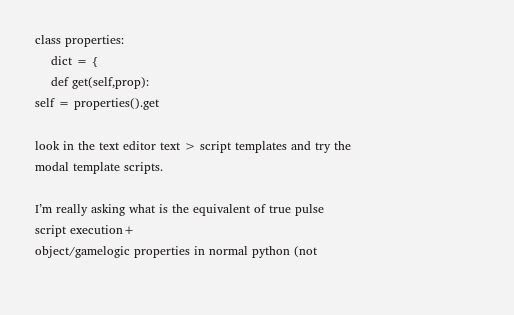class properties:
    dict = {
    def get(self,prop):
self = properties().get

look in the text editor text > script templates and try the modal template scripts.

I’m really asking what is the equivalent of true pulse script execution+
object/gamelogic properties in normal python (not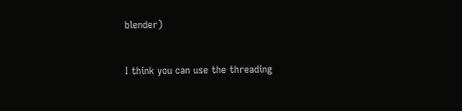blender)

I think you can use the threading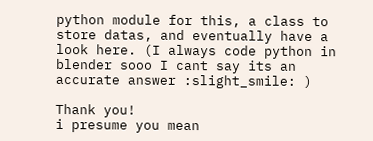python module for this, a class to store datas, and eventually have a look here. (I always code python in blender sooo I cant say its an accurate answer :slight_smile: )

Thank you!
i presume you mean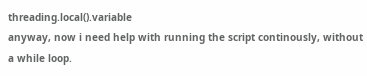threading.local().variable
anyway, now i need help with running the script continously, without a while loop.